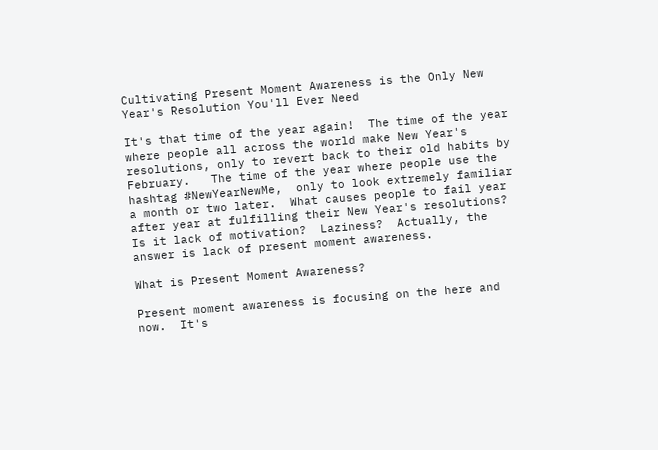Cultivating Present Moment Awareness is the Only New Year's Resolution You'll Ever Need

It's that time of the year again!  The time of the year where people all across the world make New Year's resolutions, only to revert back to their old habits by February.   The time of the year where people use the hashtag #NewYearNewMe,  only to look extremely familiar a month or two later.  What causes people to fail year after year at fulfilling their New Year's resolutions? Is it lack of motivation?  Laziness?  Actually, the answer is lack of present moment awareness.

What is Present Moment Awareness?

Present moment awareness is focusing on the here and now.  It's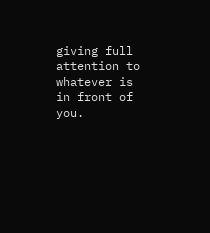giving full attention to whatever is in front of you.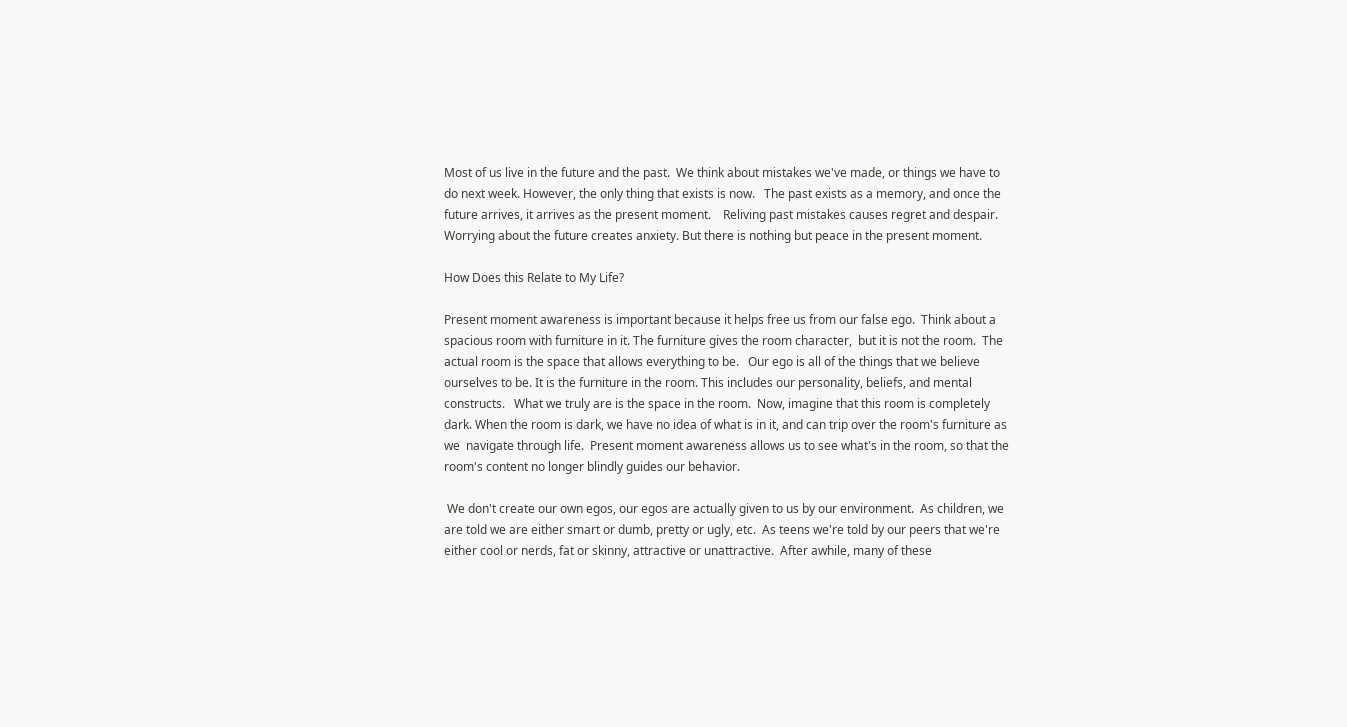Most of us live in the future and the past.  We think about mistakes we've made, or things we have to do next week. However, the only thing that exists is now.   The past exists as a memory, and once the future arrives, it arrives as the present moment.    Reliving past mistakes causes regret and despair.   Worrying about the future creates anxiety. But there is nothing but peace in the present moment.

How Does this Relate to My Life?

Present moment awareness is important because it helps free us from our false ego.  Think about a spacious room with furniture in it. The furniture gives the room character,  but it is not the room.  The actual room is the space that allows everything to be.   Our ego is all of the things that we believe ourselves to be. It is the furniture in the room. This includes our personality, beliefs, and mental constructs.   What we truly are is the space in the room.  Now, imagine that this room is completely dark. When the room is dark, we have no idea of what is in it, and can trip over the room's furniture as we  navigate through life.  Present moment awareness allows us to see what's in the room, so that the room's content no longer blindly guides our behavior.

 We don't create our own egos, our egos are actually given to us by our environment.  As children, we are told we are either smart or dumb, pretty or ugly, etc.  As teens we're told by our peers that we're either cool or nerds, fat or skinny, attractive or unattractive.  After awhile, many of these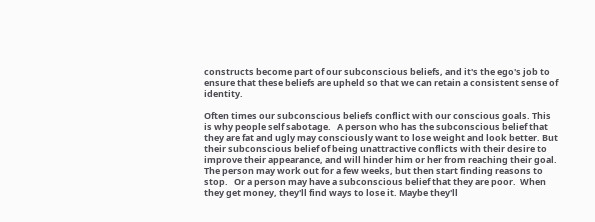constructs become part of our subconscious beliefs, and it's the ego's job to ensure that these beliefs are upheld so that we can retain a consistent sense of identity.

Often times our subconscious beliefs conflict with our conscious goals. This is why people self sabotage.   A person who has the subconscious belief that they are fat and ugly may consciously want to lose weight and look better. But their subconscious belief of being unattractive conflicts with their desire to improve their appearance, and will hinder him or her from reaching their goal.  The person may work out for a few weeks, but then start finding reasons to stop.   Or a person may have a subconscious belief that they are poor.  When they get money, they'll find ways to lose it. Maybe they'll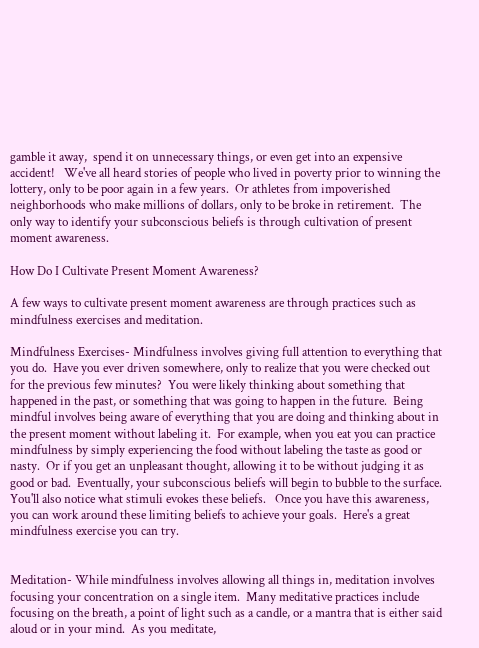gamble it away,  spend it on unnecessary things, or even get into an expensive accident!   We've all heard stories of people who lived in poverty prior to winning the lottery, only to be poor again in a few years.  Or athletes from impoverished neighborhoods who make millions of dollars, only to be broke in retirement.  The only way to identify your subconscious beliefs is through cultivation of present moment awareness.

How Do I Cultivate Present Moment Awareness?

A few ways to cultivate present moment awareness are through practices such as mindfulness exercises and meditation.

Mindfulness Exercises- Mindfulness involves giving full attention to everything that you do.  Have you ever driven somewhere, only to realize that you were checked out for the previous few minutes?  You were likely thinking about something that happened in the past, or something that was going to happen in the future.  Being mindful involves being aware of everything that you are doing and thinking about in the present moment without labeling it.  For example, when you eat you can practice mindfulness by simply experiencing the food without labeling the taste as good or nasty.  Or if you get an unpleasant thought, allowing it to be without judging it as good or bad.  Eventually, your subconscious beliefs will begin to bubble to the surface.  You'll also notice what stimuli evokes these beliefs.   Once you have this awareness, you can work around these limiting beliefs to achieve your goals.  Here's a great mindfulness exercise you can try.


Meditation- While mindfulness involves allowing all things in, meditation involves focusing your concentration on a single item.  Many meditative practices include focusing on the breath, a point of light such as a candle, or a mantra that is either said aloud or in your mind.  As you meditate,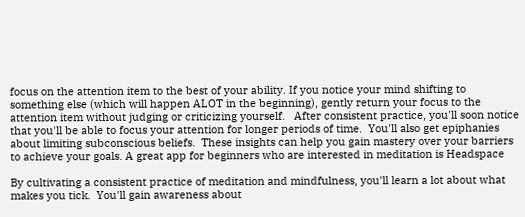focus on the attention item to the best of your ability. If you notice your mind shifting to something else (which will happen ALOT in the beginning), gently return your focus to the attention item without judging or criticizing yourself.   After consistent practice, you'll soon notice that you'll be able to focus your attention for longer periods of time.  You'll also get epiphanies about limiting subconscious beliefs.  These insights can help you gain mastery over your barriers to achieve your goals. A great app for beginners who are interested in meditation is Headspace

By cultivating a consistent practice of meditation and mindfulness, you'll learn a lot about what makes you tick.  You'll gain awareness about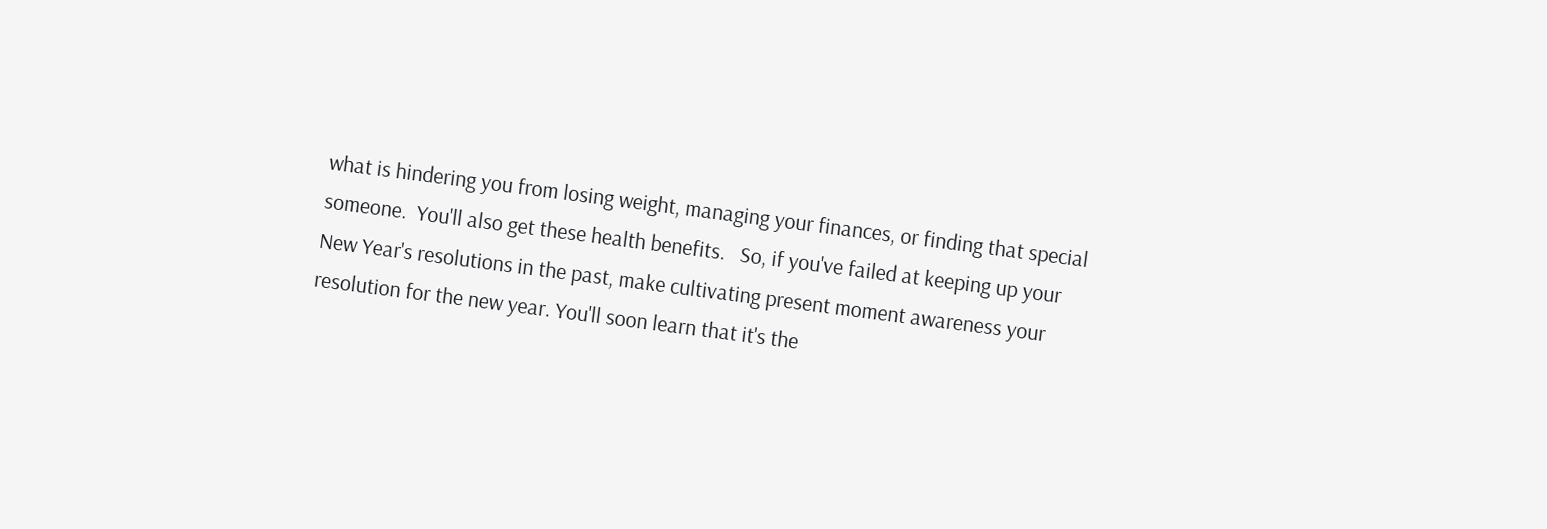what is hindering you from losing weight, managing your finances, or finding that special someone.  You'll also get these health benefits.   So, if you've failed at keeping up your New Year's resolutions in the past, make cultivating present moment awareness your resolution for the new year. You'll soon learn that it's the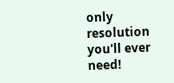only resolution you'll ever need!